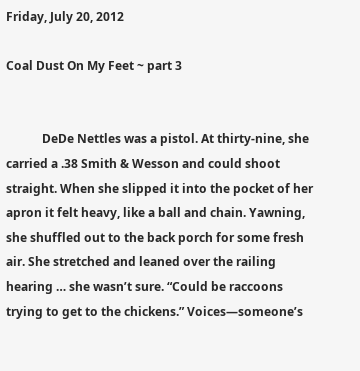Friday, July 20, 2012

Coal Dust On My Feet ~ part 3


            DeDe Nettles was a pistol. At thirty-nine, she carried a .38 Smith & Wesson and could shoot straight. When she slipped it into the pocket of her apron it felt heavy, like a ball and chain. Yawning, she shuffled out to the back porch for some fresh air. She stretched and leaned over the railing hearing … she wasn’t sure. “Could be raccoons trying to get to the chickens.” Voices—someone’s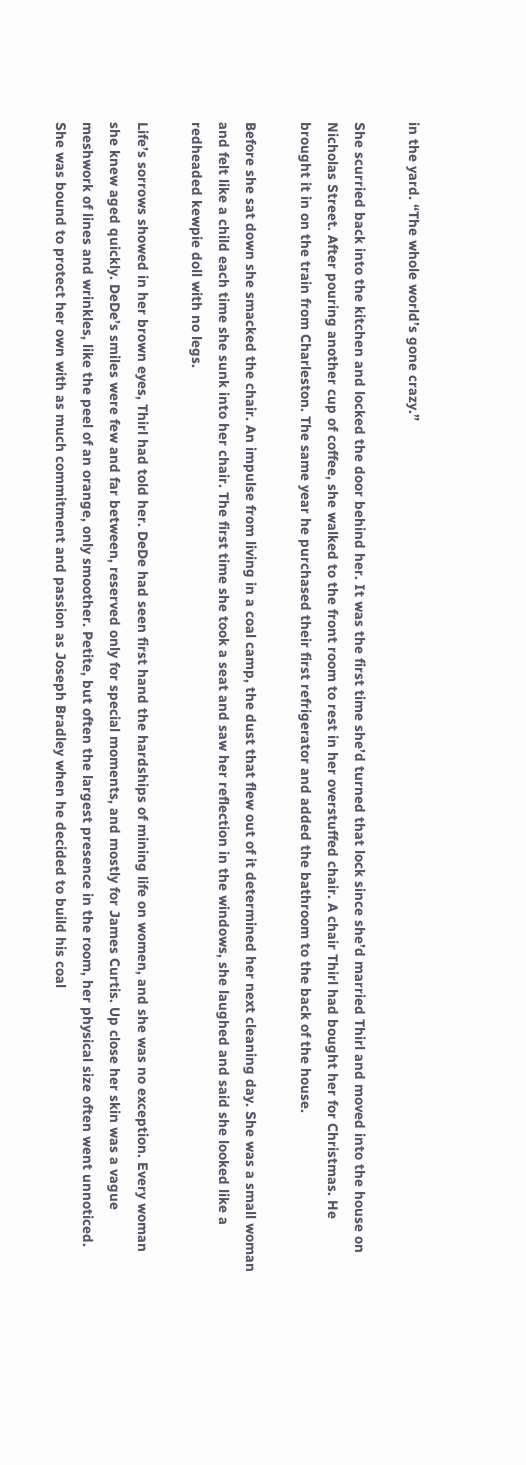in the yard. “The whole world’s gone crazy.”

She scurried back into the kitchen and locked the door behind her. It was the first time she’d turned that lock since she’d married Thirl and moved into the house on Nicholas Street. After pouring another cup of coffee, she walked to the front room to rest in her overstuffed chair. A chair Thirl had bought her for Christmas. He brought it in on the train from Charleston. The same year he purchased their first refrigerator and added the bathroom to the back of the house.

Before she sat down she smacked the chair. An impulse from living in a coal camp, the dust that flew out of it determined her next cleaning day. She was a small woman and felt like a child each time she sunk into her chair. The first time she took a seat and saw her reflection in the windows, she laughed and said she looked like a redheaded kewpie doll with no legs.

Life’s sorrows showed in her brown eyes, Thirl had told her. DeDe had seen first hand the hardships of mining life on women, and she was no exception. Every woman she knew aged quickly. DeDe’s smiles were few and far between, reserved only for special moments, and mostly for James Curtis. Up close her skin was a vague meshwork of lines and wrinkles, like the peel of an orange, only smoother. Petite, but often the largest presence in the room, her physical size often went unnoticed. She was bound to protect her own with as much commitment and passion as Joseph Bradley when he decided to build his coal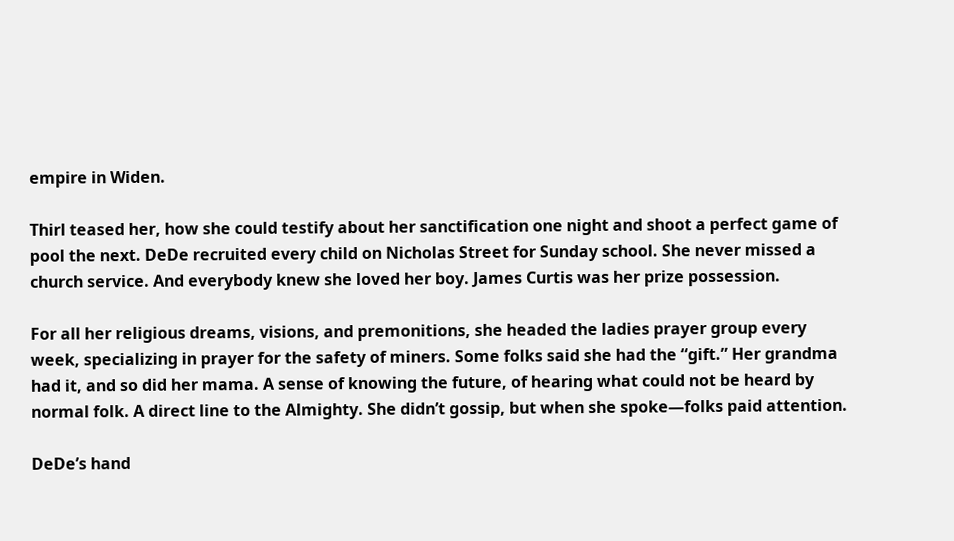empire in Widen.

Thirl teased her, how she could testify about her sanctification one night and shoot a perfect game of pool the next. DeDe recruited every child on Nicholas Street for Sunday school. She never missed a church service. And everybody knew she loved her boy. James Curtis was her prize possession.

For all her religious dreams, visions, and premonitions, she headed the ladies prayer group every week, specializing in prayer for the safety of miners. Some folks said she had the “gift.” Her grandma had it, and so did her mama. A sense of knowing the future, of hearing what could not be heard by normal folk. A direct line to the Almighty. She didn’t gossip, but when she spoke—folks paid attention.

DeDe’s hand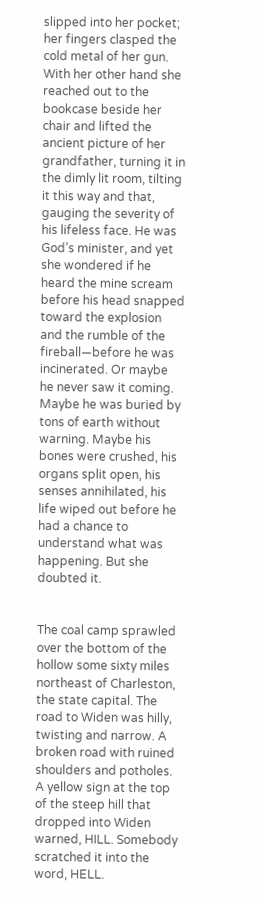slipped into her pocket; her fingers clasped the cold metal of her gun. With her other hand she reached out to the bookcase beside her chair and lifted the ancient picture of her grandfather, turning it in the dimly lit room, tilting it this way and that, gauging the severity of his lifeless face. He was God’s minister, and yet she wondered if he heard the mine scream before his head snapped toward the explosion and the rumble of the fireball—before he was incinerated. Or maybe he never saw it coming. Maybe he was buried by tons of earth without warning. Maybe his bones were crushed, his organs split open, his senses annihilated, his life wiped out before he had a chance to understand what was happening. But she doubted it.


The coal camp sprawled over the bottom of the hollow some sixty miles northeast of Charleston, the state capital. The road to Widen was hilly, twisting and narrow. A broken road with ruined shoulders and potholes. A yellow sign at the top of the steep hill that dropped into Widen warned, HILL. Somebody scratched it into the word, HELL.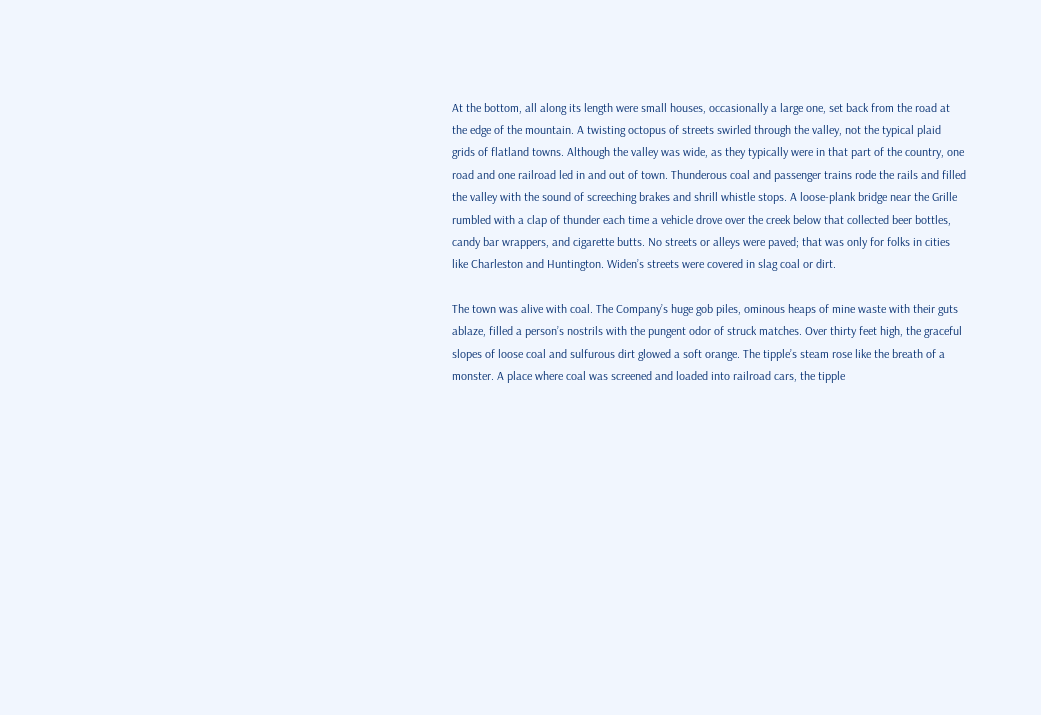At the bottom, all along its length were small houses, occasionally a large one, set back from the road at the edge of the mountain. A twisting octopus of streets swirled through the valley, not the typical plaid grids of flatland towns. Although the valley was wide, as they typically were in that part of the country, one road and one railroad led in and out of town. Thunderous coal and passenger trains rode the rails and filled the valley with the sound of screeching brakes and shrill whistle stops. A loose-plank bridge near the Grille rumbled with a clap of thunder each time a vehicle drove over the creek below that collected beer bottles, candy bar wrappers, and cigarette butts. No streets or alleys were paved; that was only for folks in cities like Charleston and Huntington. Widen’s streets were covered in slag coal or dirt.

The town was alive with coal. The Company’s huge gob piles, ominous heaps of mine waste with their guts ablaze, filled a person’s nostrils with the pungent odor of struck matches. Over thirty feet high, the graceful slopes of loose coal and sulfurous dirt glowed a soft orange. The tipple’s steam rose like the breath of a monster. A place where coal was screened and loaded into railroad cars, the tipple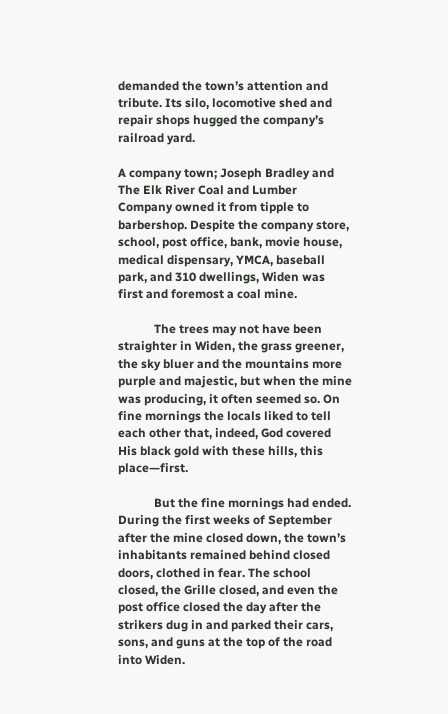demanded the town’s attention and tribute. Its silo, locomotive shed and repair shops hugged the company’s railroad yard.

A company town; Joseph Bradley and The Elk River Coal and Lumber Company owned it from tipple to barbershop. Despite the company store, school, post office, bank, movie house, medical dispensary, YMCA, baseball park, and 310 dwellings, Widen was first and foremost a coal mine.

            The trees may not have been straighter in Widen, the grass greener, the sky bluer and the mountains more purple and majestic, but when the mine was producing, it often seemed so. On fine mornings the locals liked to tell each other that, indeed, God covered His black gold with these hills, this place—first.

            But the fine mornings had ended. During the first weeks of September after the mine closed down, the town’s inhabitants remained behind closed doors, clothed in fear. The school closed, the Grille closed, and even the post office closed the day after the strikers dug in and parked their cars, sons, and guns at the top of the road into Widen.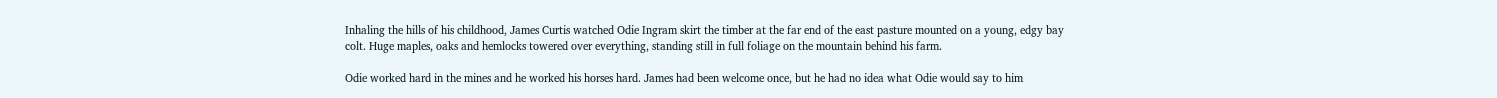Inhaling the hills of his childhood, James Curtis watched Odie Ingram skirt the timber at the far end of the east pasture mounted on a young, edgy bay colt. Huge maples, oaks and hemlocks towered over everything, standing still in full foliage on the mountain behind his farm.

Odie worked hard in the mines and he worked his horses hard. James had been welcome once, but he had no idea what Odie would say to him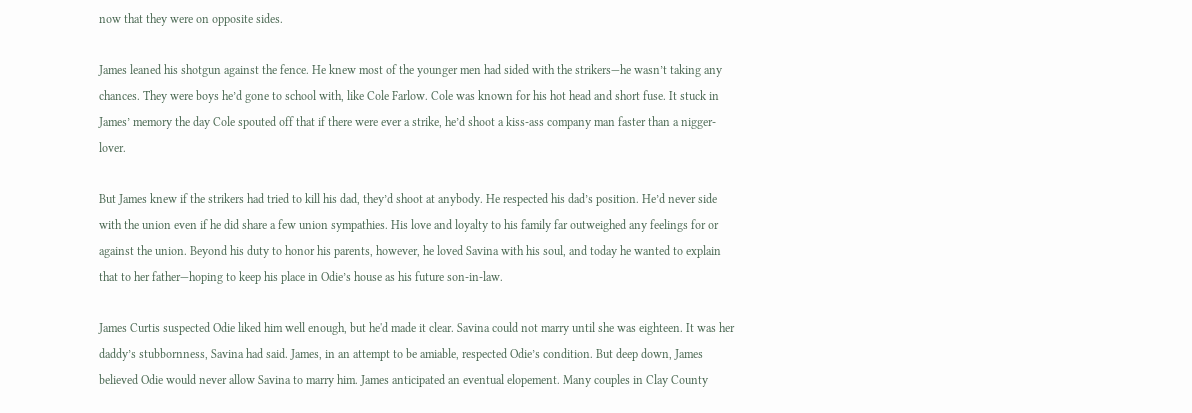now that they were on opposite sides.

James leaned his shotgun against the fence. He knew most of the younger men had sided with the strikers—he wasn’t taking any chances. They were boys he’d gone to school with, like Cole Farlow. Cole was known for his hot head and short fuse. It stuck in James’ memory the day Cole spouted off that if there were ever a strike, he’d shoot a kiss-ass company man faster than a nigger-lover.

But James knew if the strikers had tried to kill his dad, they’d shoot at anybody. He respected his dad’s position. He’d never side with the union even if he did share a few union sympathies. His love and loyalty to his family far outweighed any feelings for or against the union. Beyond his duty to honor his parents, however, he loved Savina with his soul, and today he wanted to explain that to her father—hoping to keep his place in Odie’s house as his future son-in-law.

James Curtis suspected Odie liked him well enough, but he'd made it clear. Savina could not marry until she was eighteen. It was her daddy’s stubbornness, Savina had said. James, in an attempt to be amiable, respected Odie’s condition. But deep down, James believed Odie would never allow Savina to marry him. James anticipated an eventual elopement. Many couples in Clay County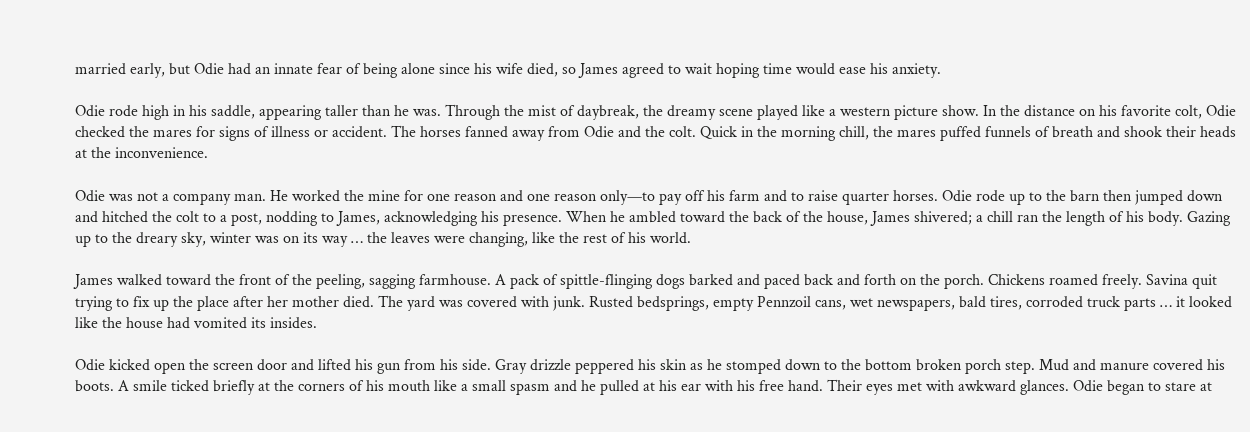married early, but Odie had an innate fear of being alone since his wife died, so James agreed to wait hoping time would ease his anxiety.

Odie rode high in his saddle, appearing taller than he was. Through the mist of daybreak, the dreamy scene played like a western picture show. In the distance on his favorite colt, Odie checked the mares for signs of illness or accident. The horses fanned away from Odie and the colt. Quick in the morning chill, the mares puffed funnels of breath and shook their heads at the inconvenience.

Odie was not a company man. He worked the mine for one reason and one reason only—to pay off his farm and to raise quarter horses. Odie rode up to the barn then jumped down and hitched the colt to a post, nodding to James, acknowledging his presence. When he ambled toward the back of the house, James shivered; a chill ran the length of his body. Gazing up to the dreary sky, winter was on its way … the leaves were changing, like the rest of his world.

James walked toward the front of the peeling, sagging farmhouse. A pack of spittle-flinging dogs barked and paced back and forth on the porch. Chickens roamed freely. Savina quit trying to fix up the place after her mother died. The yard was covered with junk. Rusted bedsprings, empty Pennzoil cans, wet newspapers, bald tires, corroded truck parts … it looked like the house had vomited its insides.

Odie kicked open the screen door and lifted his gun from his side. Gray drizzle peppered his skin as he stomped down to the bottom broken porch step. Mud and manure covered his boots. A smile ticked briefly at the corners of his mouth like a small spasm and he pulled at his ear with his free hand. Their eyes met with awkward glances. Odie began to stare at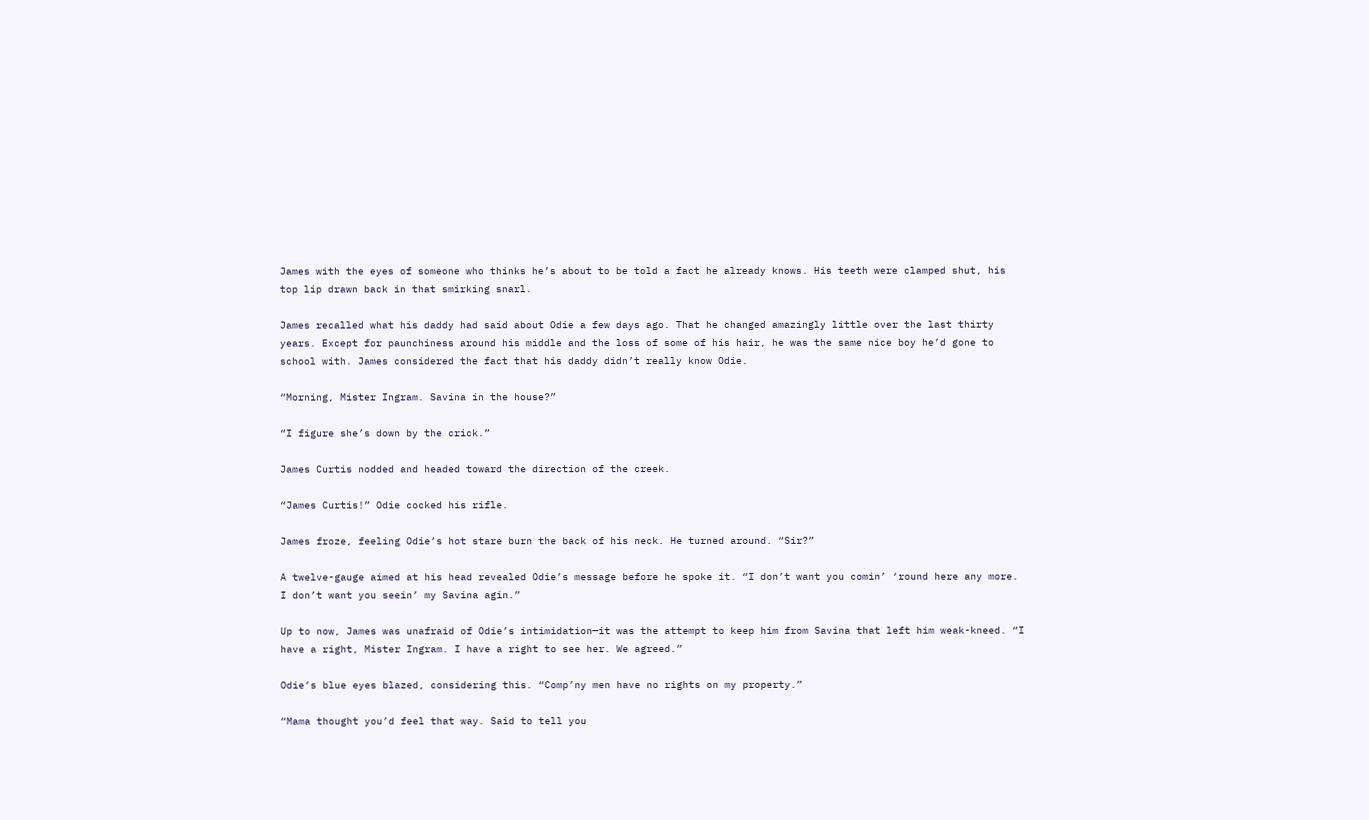James with the eyes of someone who thinks he’s about to be told a fact he already knows. His teeth were clamped shut, his top lip drawn back in that smirking snarl.

James recalled what his daddy had said about Odie a few days ago. That he changed amazingly little over the last thirty years. Except for paunchiness around his middle and the loss of some of his hair, he was the same nice boy he’d gone to school with. James considered the fact that his daddy didn’t really know Odie.

“Morning, Mister Ingram. Savina in the house?”

“I figure she’s down by the crick.”

James Curtis nodded and headed toward the direction of the creek.

“James Curtis!” Odie cocked his rifle.

James froze, feeling Odie’s hot stare burn the back of his neck. He turned around. “Sir?”

A twelve-gauge aimed at his head revealed Odie’s message before he spoke it. “I don’t want you comin’ ‘round here any more. I don’t want you seein’ my Savina agin.”

Up to now, James was unafraid of Odie’s intimidation—it was the attempt to keep him from Savina that left him weak-kneed. “I have a right, Mister Ingram. I have a right to see her. We agreed.”

Odie’s blue eyes blazed, considering this. “Comp’ny men have no rights on my property.”

“Mama thought you’d feel that way. Said to tell you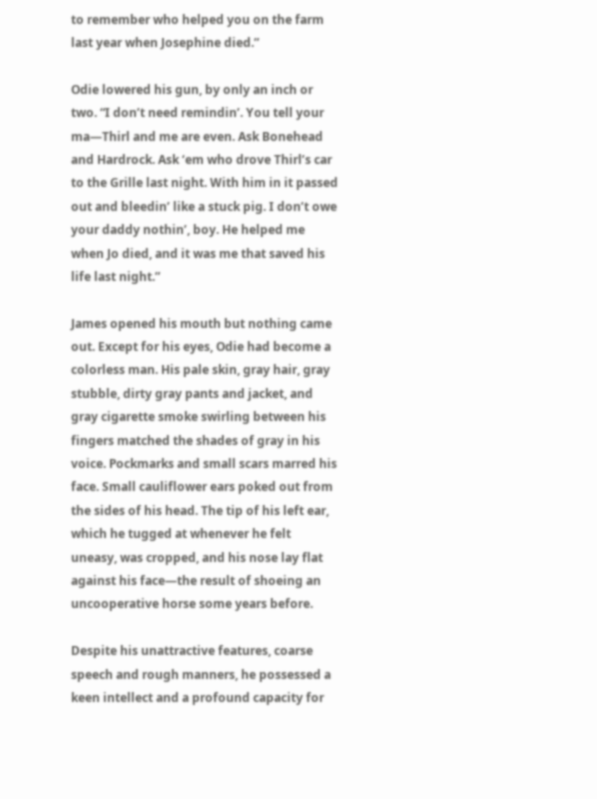to remember who helped you on the farm last year when Josephine died.”

Odie lowered his gun, by only an inch or two. “I don’t need remindin’. You tell your ma—Thirl and me are even. Ask Bonehead and Hardrock. Ask ‘em who drove Thirl’s car to the Grille last night. With him in it passed out and bleedin’ like a stuck pig. I don’t owe your daddy nothin’, boy. He helped me when Jo died, and it was me that saved his life last night.”

James opened his mouth but nothing came out. Except for his eyes, Odie had become a colorless man. His pale skin, gray hair, gray stubble, dirty gray pants and jacket, and gray cigarette smoke swirling between his fingers matched the shades of gray in his voice. Pockmarks and small scars marred his face. Small cauliflower ears poked out from the sides of his head. The tip of his left ear, which he tugged at whenever he felt uneasy, was cropped, and his nose lay flat against his face—the result of shoeing an uncooperative horse some years before.

Despite his unattractive features, coarse speech and rough manners, he possessed a keen intellect and a profound capacity for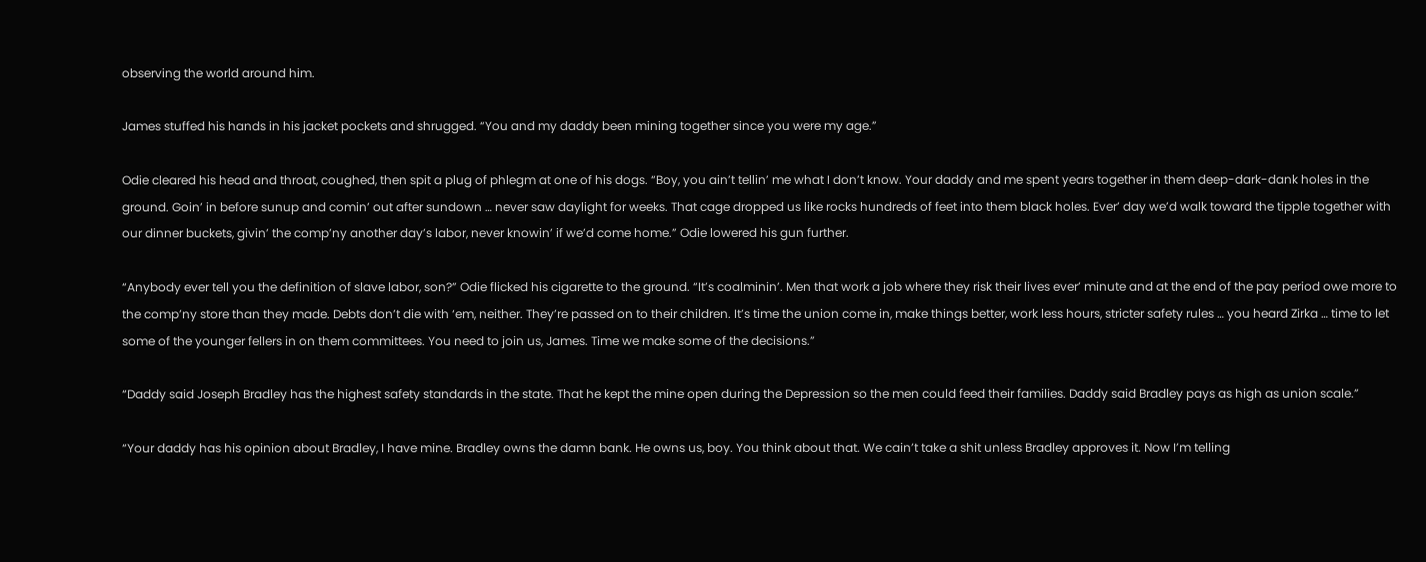observing the world around him.

James stuffed his hands in his jacket pockets and shrugged. “You and my daddy been mining together since you were my age.”

Odie cleared his head and throat, coughed, then spit a plug of phlegm at one of his dogs. “Boy, you ain’t tellin’ me what I don’t know. Your daddy and me spent years together in them deep-dark-dank holes in the ground. Goin’ in before sunup and comin’ out after sundown … never saw daylight for weeks. That cage dropped us like rocks hundreds of feet into them black holes. Ever’ day we’d walk toward the tipple together with our dinner buckets, givin’ the comp’ny another day’s labor, never knowin’ if we’d come home.” Odie lowered his gun further.

“Anybody ever tell you the definition of slave labor, son?” Odie flicked his cigarette to the ground. “It’s coalminin’. Men that work a job where they risk their lives ever’ minute and at the end of the pay period owe more to the comp’ny store than they made. Debts don’t die with ‘em, neither. They’re passed on to their children. It’s time the union come in, make things better, work less hours, stricter safety rules … you heard Zirka … time to let some of the younger fellers in on them committees. You need to join us, James. Time we make some of the decisions.”

“Daddy said Joseph Bradley has the highest safety standards in the state. That he kept the mine open during the Depression so the men could feed their families. Daddy said Bradley pays as high as union scale.”

“Your daddy has his opinion about Bradley, I have mine. Bradley owns the damn bank. He owns us, boy. You think about that. We cain’t take a shit unless Bradley approves it. Now I’m telling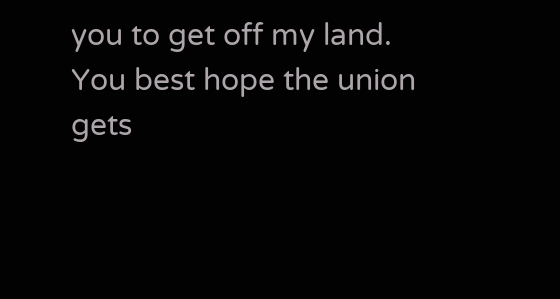you to get off my land. You best hope the union gets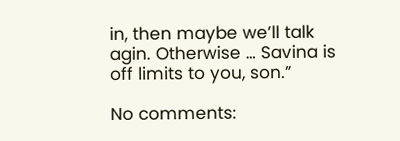in, then maybe we’ll talk agin. Otherwise … Savina is off limits to you, son.”

No comments: